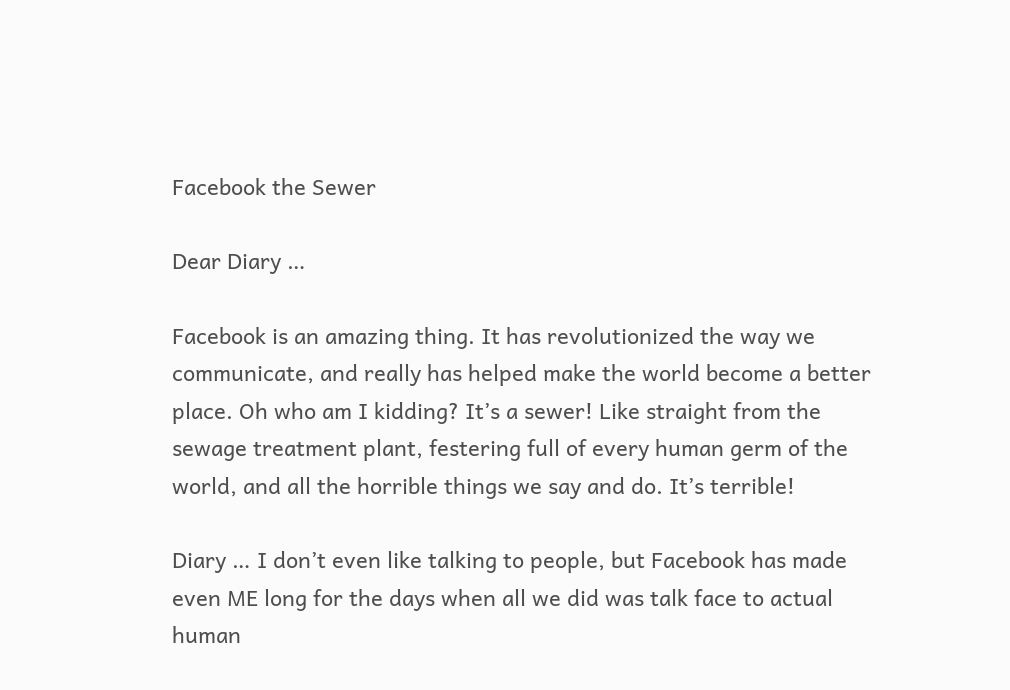Facebook the Sewer

Dear Diary …

Facebook is an amazing thing. It has revolutionized the way we communicate, and really has helped make the world become a better place. Oh who am I kidding? It’s a sewer! Like straight from the sewage treatment plant, festering full of every human germ of the world, and all the horrible things we say and do. It’s terrible!

Diary … I don’t even like talking to people, but Facebook has made even ME long for the days when all we did was talk face to actual human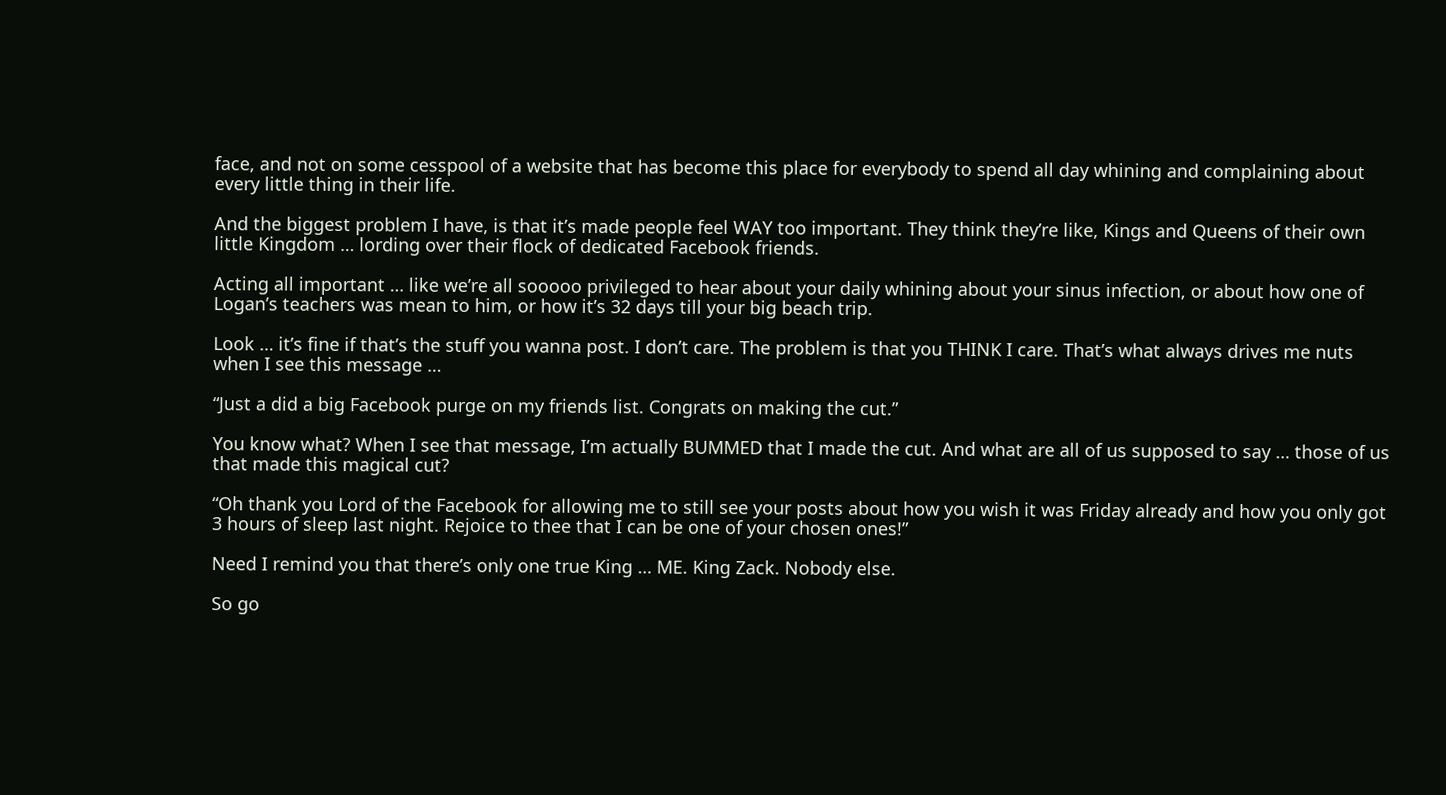face, and not on some cesspool of a website that has become this place for everybody to spend all day whining and complaining about every little thing in their life.

And the biggest problem I have, is that it’s made people feel WAY too important. They think they’re like, Kings and Queens of their own little Kingdom … lording over their flock of dedicated Facebook friends.

Acting all important … like we’re all sooooo privileged to hear about your daily whining about your sinus infection, or about how one of Logan’s teachers was mean to him, or how it’s 32 days till your big beach trip.

Look … it’s fine if that’s the stuff you wanna post. I don’t care. The problem is that you THINK I care. That’s what always drives me nuts when I see this message …

“Just a did a big Facebook purge on my friends list. Congrats on making the cut.”

You know what? When I see that message, I’m actually BUMMED that I made the cut. And what are all of us supposed to say … those of us that made this magical cut?

“Oh thank you Lord of the Facebook for allowing me to still see your posts about how you wish it was Friday already and how you only got 3 hours of sleep last night. Rejoice to thee that I can be one of your chosen ones!”

Need I remind you that there’s only one true King … ME. King Zack. Nobody else.

So go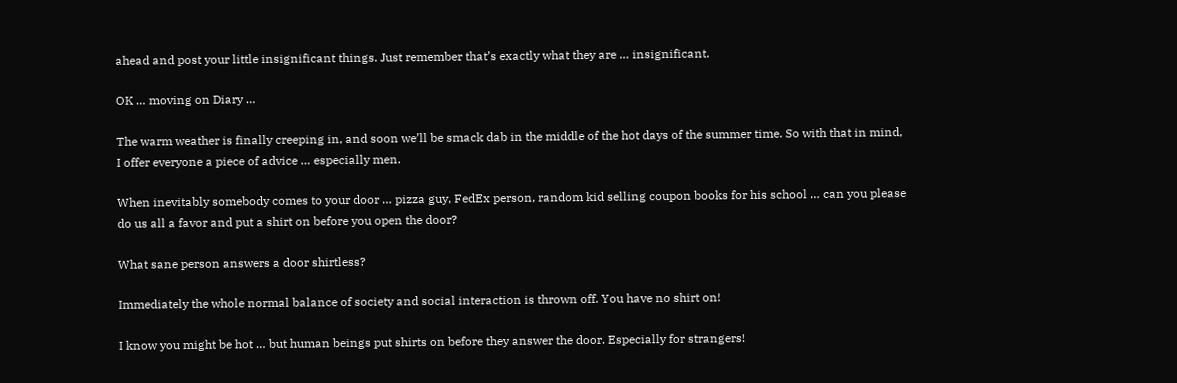ahead and post your little insignificant things. Just remember that’s exactly what they are … insignificant.

OK … moving on Diary …

The warm weather is finally creeping in, and soon we’ll be smack dab in the middle of the hot days of the summer time. So with that in mind, I offer everyone a piece of advice … especially men.

When inevitably somebody comes to your door … pizza guy, FedEx person, random kid selling coupon books for his school … can you please do us all a favor and put a shirt on before you open the door?

What sane person answers a door shirtless?

Immediately the whole normal balance of society and social interaction is thrown off. You have no shirt on!

I know you might be hot … but human beings put shirts on before they answer the door. Especially for strangers!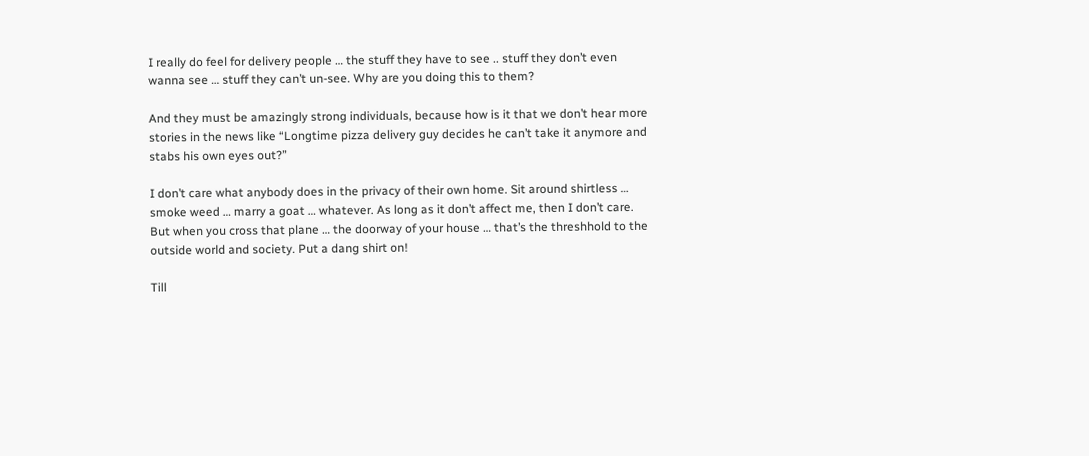I really do feel for delivery people … the stuff they have to see .. stuff they don’t even wanna see … stuff they can’t un-see. Why are you doing this to them?

And they must be amazingly strong individuals, because how is it that we don’t hear more stories in the news like “Longtime pizza delivery guy decides he can’t take it anymore and stabs his own eyes out?”

I don’t care what anybody does in the privacy of their own home. Sit around shirtless … smoke weed … marry a goat … whatever. As long as it don’t affect me, then I don’t care. But when you cross that plane … the doorway of your house … that’s the threshhold to the outside world and society. Put a dang shirt on!

Till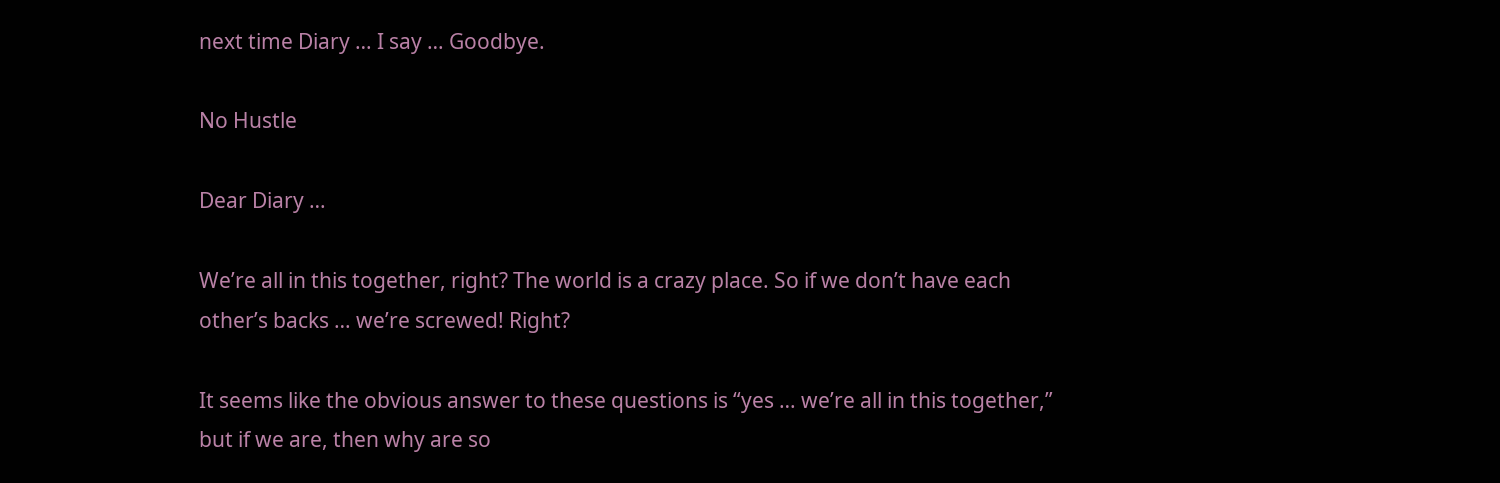next time Diary … I say … Goodbye.

No Hustle

Dear Diary …

We’re all in this together, right? The world is a crazy place. So if we don’t have each other’s backs … we’re screwed! Right?

It seems like the obvious answer to these questions is “yes … we’re all in this together,” but if we are, then why are so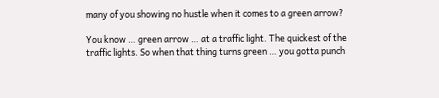many of you showing no hustle when it comes to a green arrow?

You know … green arrow … at a traffic light. The quickest of the traffic lights. So when that thing turns green … you gotta punch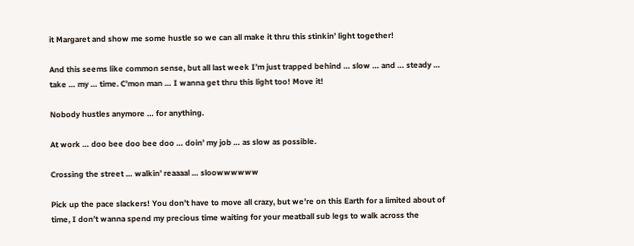it Margaret and show me some hustle so we can all make it thru this stinkin’ light together!

And this seems like common sense, but all last week I’m just trapped behind … slow … and … steady … take … my … time. C’mon man … I wanna get thru this light too! Move it!

Nobody hustles anymore … for anything.

At work … doo bee doo bee doo … doin’ my job … as slow as possible.

Crossing the street … walkin’ reaaaal … sloowwwwww

Pick up the pace slackers! You don’t have to move all crazy, but we’re on this Earth for a limited about of time, I don’t wanna spend my precious time waiting for your meatball sub legs to walk across the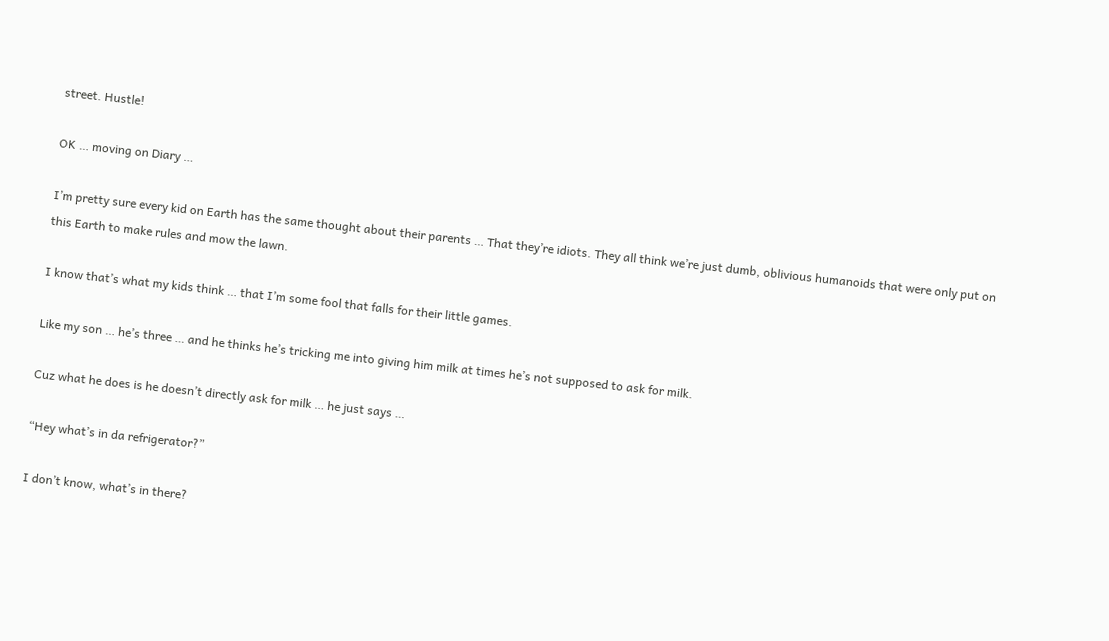street. Hustle!

OK … moving on Diary …

I’m pretty sure every kid on Earth has the same thought about their parents … That they’re idiots. They all think we’re just dumb, oblivious humanoids that were only put on this Earth to make rules and mow the lawn.

I know that’s what my kids think … that I’m some fool that falls for their little games.

Like my son … he’s three … and he thinks he’s tricking me into giving him milk at times he’s not supposed to ask for milk.

Cuz what he does is he doesn’t directly ask for milk … he just says …

“Hey what’s in da refrigerator?”

I don’t know, what’s in there?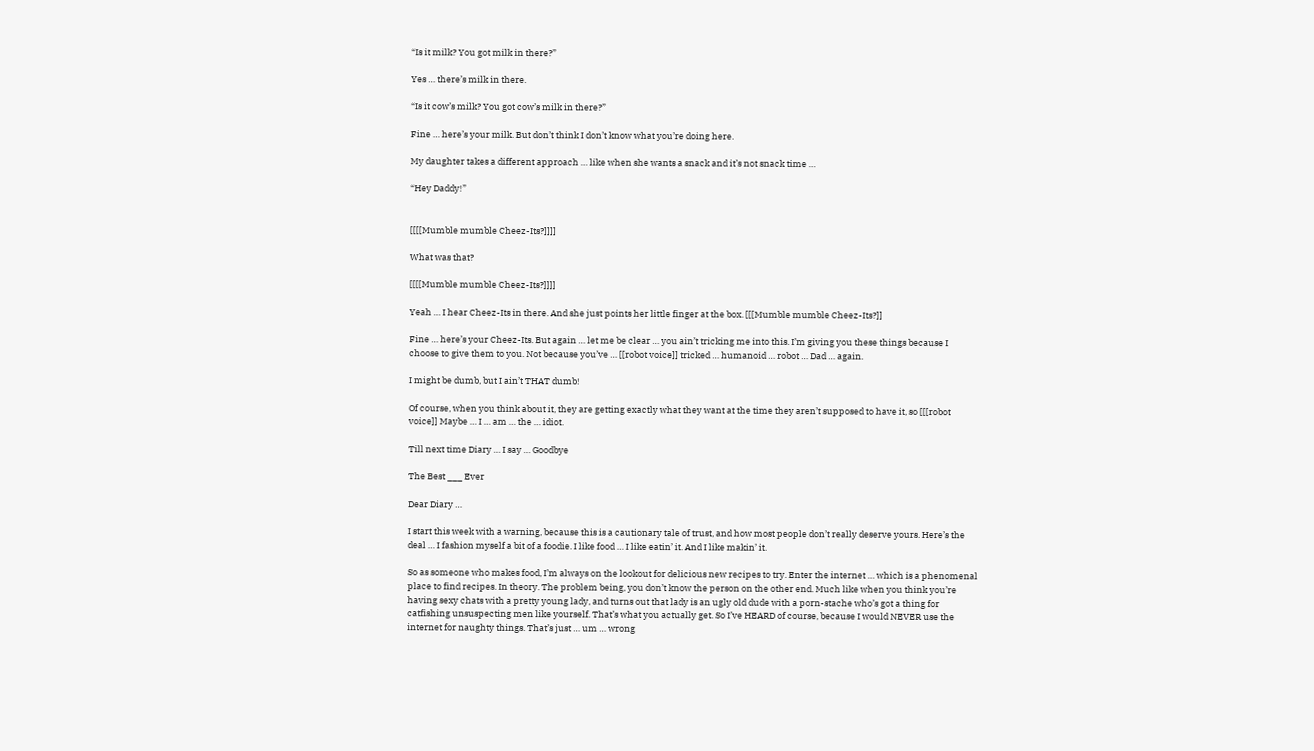“Is it milk? You got milk in there?”

Yes … there’s milk in there.

“Is it cow’s milk? You got cow’s milk in there?”

Fine … here’s your milk. But don’t think I don’t know what you’re doing here.

My daughter takes a different approach … like when she wants a snack and it’s not snack time …

“Hey Daddy!”


[[[[Mumble mumble Cheez-Its?]]]]

What was that?

[[[[Mumble mumble Cheez-Its?]]]]

Yeah … I hear Cheez-Its in there. And she just points her little finger at the box. [[[Mumble mumble Cheez-Its?]]

Fine … here’s your Cheez-Its. But again … let me be clear … you ain’t tricking me into this. I’m giving you these things because I choose to give them to you. Not because you’ve … [[robot voice]] tricked … humanoid … robot … Dad … again.

I might be dumb, but I ain’t THAT dumb!

Of course, when you think about it, they are getting exactly what they want at the time they aren’t supposed to have it, so [[[robot voice]] Maybe … I … am … the … idiot.

Till next time Diary … I say … Goodbye

The Best ___ Ever

Dear Diary …

I start this week with a warning, because this is a cautionary tale of trust, and how most people don’t really deserve yours. Here’s the deal … I fashion myself a bit of a foodie. I like food … I like eatin’ it. And I like makin’ it.

So as someone who makes food, I’m always on the lookout for delicious new recipes to try. Enter the internet … which is a phenomenal place to find recipes. In theory. The problem being, you don’t know the person on the other end. Much like when you think you’re having sexy chats with a pretty young lady, and turns out that lady is an ugly old dude with a porn-stache who’s got a thing for catfishing unsuspecting men like yourself. That’s what you actually get. So I’ve HEARD of course, because I would NEVER use the internet for naughty things. That’s just … um … wrong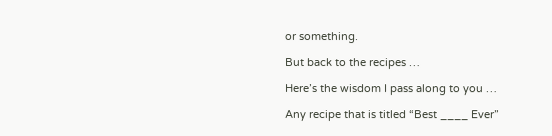or something.

But back to the recipes …

Here’s the wisdom I pass along to you …

Any recipe that is titled “Best ____ Ever”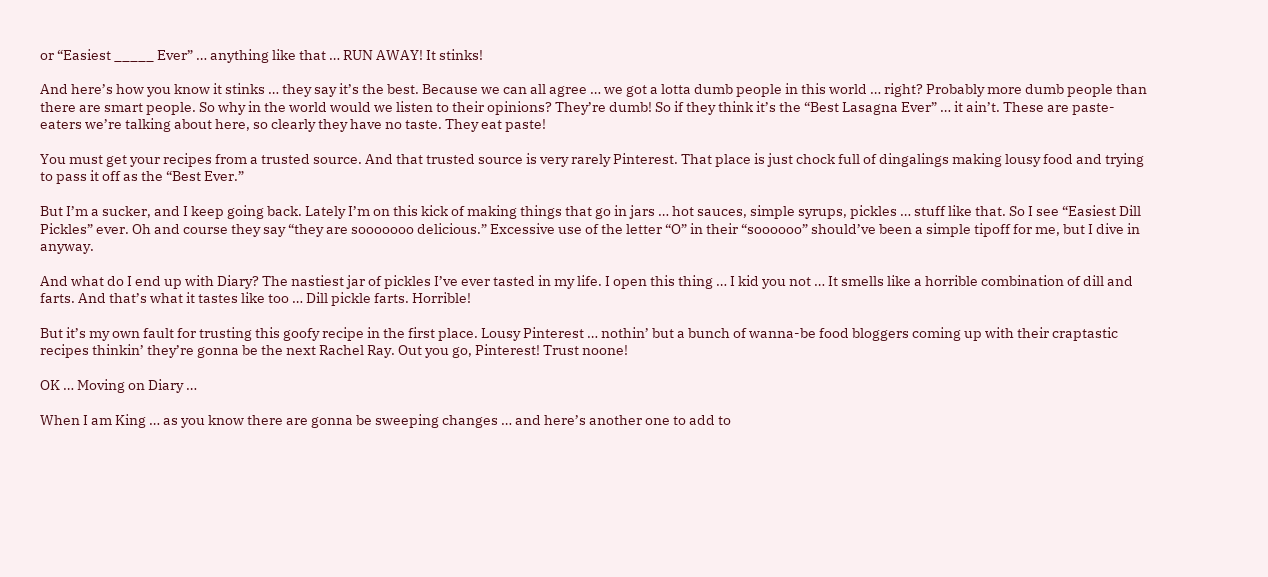or “Easiest _____ Ever” … anything like that … RUN AWAY! It stinks!

And here’s how you know it stinks … they say it’s the best. Because we can all agree … we got a lotta dumb people in this world … right? Probably more dumb people than there are smart people. So why in the world would we listen to their opinions? They’re dumb! So if they think it’s the “Best Lasagna Ever” … it ain’t. These are paste-eaters we’re talking about here, so clearly they have no taste. They eat paste!

You must get your recipes from a trusted source. And that trusted source is very rarely Pinterest. That place is just chock full of dingalings making lousy food and trying to pass it off as the “Best Ever.”

But I’m a sucker, and I keep going back. Lately I’m on this kick of making things that go in jars … hot sauces, simple syrups, pickles … stuff like that. So I see “Easiest Dill Pickles” ever. Oh and course they say “they are sooooooo delicious.” Excessive use of the letter “O” in their “soooooo” should’ve been a simple tipoff for me, but I dive in anyway.

And what do I end up with Diary? The nastiest jar of pickles I’ve ever tasted in my life. I open this thing … I kid you not … It smells like a horrible combination of dill and farts. And that’s what it tastes like too … Dill pickle farts. Horrible!

But it’s my own fault for trusting this goofy recipe in the first place. Lousy Pinterest … nothin’ but a bunch of wanna-be food bloggers coming up with their craptastic recipes thinkin’ they’re gonna be the next Rachel Ray. Out you go, Pinterest! Trust noone!

OK … Moving on Diary …

When I am King … as you know there are gonna be sweeping changes … and here’s another one to add to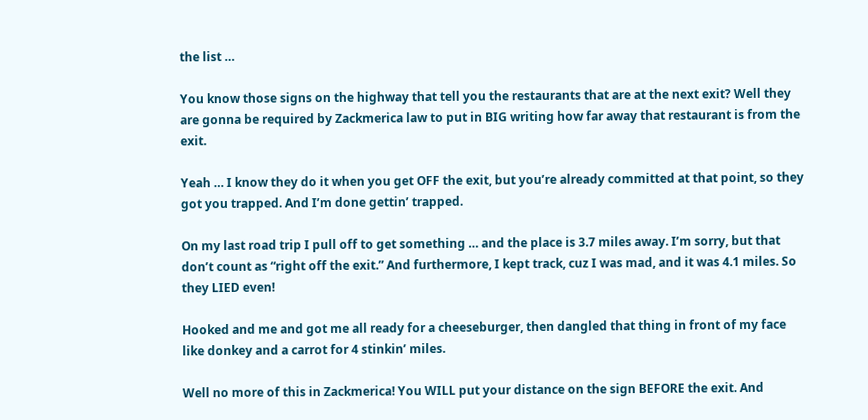the list …

You know those signs on the highway that tell you the restaurants that are at the next exit? Well they are gonna be required by Zackmerica law to put in BIG writing how far away that restaurant is from the exit.

Yeah … I know they do it when you get OFF the exit, but you’re already committed at that point, so they got you trapped. And I’m done gettin’ trapped.

On my last road trip I pull off to get something … and the place is 3.7 miles away. I’m sorry, but that don’t count as “right off the exit.” And furthermore, I kept track, cuz I was mad, and it was 4.1 miles. So they LIED even!

Hooked and me and got me all ready for a cheeseburger, then dangled that thing in front of my face like donkey and a carrot for 4 stinkin’ miles.

Well no more of this in Zackmerica! You WILL put your distance on the sign BEFORE the exit. And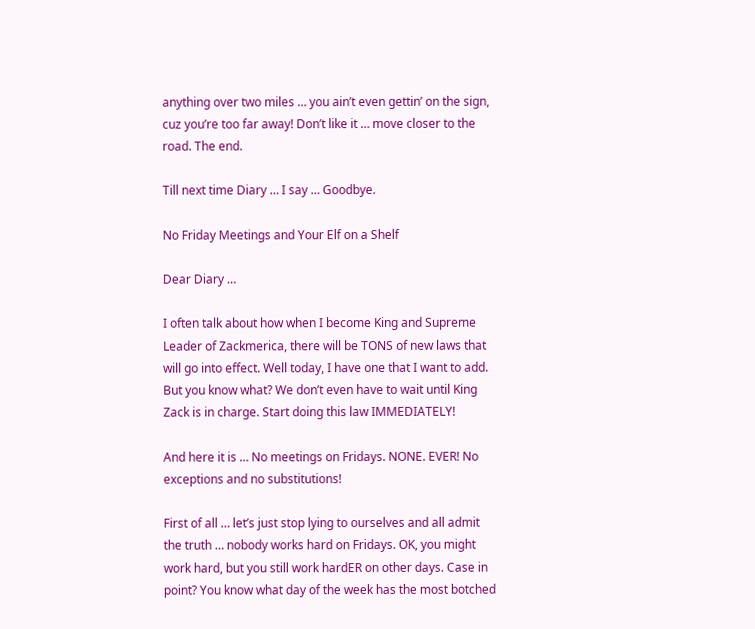anything over two miles … you ain’t even gettin’ on the sign, cuz you’re too far away! Don’t like it … move closer to the road. The end.

Till next time Diary … I say … Goodbye.

No Friday Meetings and Your Elf on a Shelf

Dear Diary …

I often talk about how when I become King and Supreme Leader of Zackmerica, there will be TONS of new laws that will go into effect. Well today, I have one that I want to add. But you know what? We don’t even have to wait until King Zack is in charge. Start doing this law IMMEDIATELY!

And here it is … No meetings on Fridays. NONE. EVER! No exceptions and no substitutions!

First of all … let’s just stop lying to ourselves and all admit the truth … nobody works hard on Fridays. OK, you might work hard, but you still work hardER on other days. Case in point? You know what day of the week has the most botched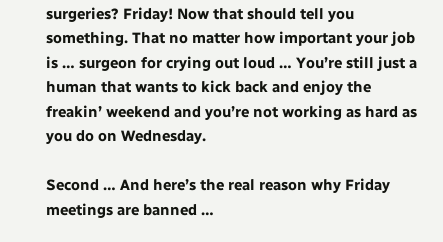surgeries? Friday! Now that should tell you something. That no matter how important your job is … surgeon for crying out loud … You’re still just a human that wants to kick back and enjoy the freakin’ weekend and you’re not working as hard as you do on Wednesday.

Second … And here’s the real reason why Friday meetings are banned …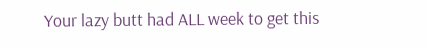Your lazy butt had ALL week to get this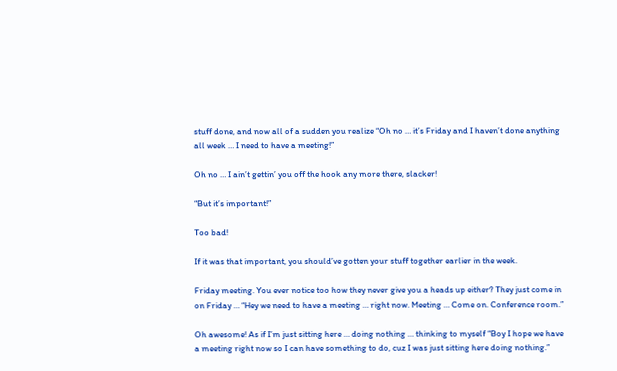stuff done, and now all of a sudden you realize “Oh no … it’s Friday and I haven’t done anything all week … I need to have a meeting!”

Oh no … I ain’t gettin’ you off the hook any more there, slacker!

“But it’s important!”

Too bad!

If it was that important, you should’ve gotten your stuff together earlier in the week.

Friday meeting. You ever notice too how they never give you a heads up either? They just come in on Friday … “Hey we need to have a meeting … right now. Meeting … Come on. Conference room.”

Oh awesome! As if I’m just sitting here … doing nothing … thinking to myself “Boy I hope we have a meeting right now so I can have something to do, cuz I was just sitting here doing nothing.”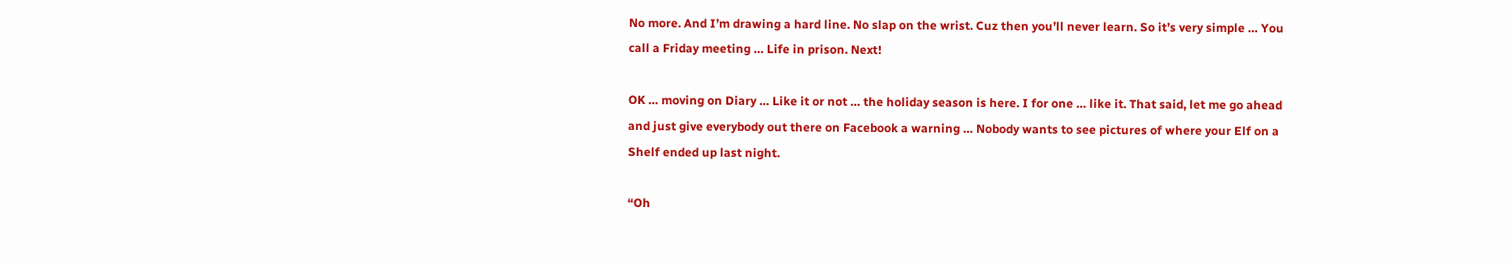No more. And I’m drawing a hard line. No slap on the wrist. Cuz then you’ll never learn. So it’s very simple … You call a Friday meeting … Life in prison. Next!

OK … moving on Diary … Like it or not … the holiday season is here. I for one … like it. That said, let me go ahead and just give everybody out there on Facebook a warning … Nobody wants to see pictures of where your Elf on a Shelf ended up last night.

“Oh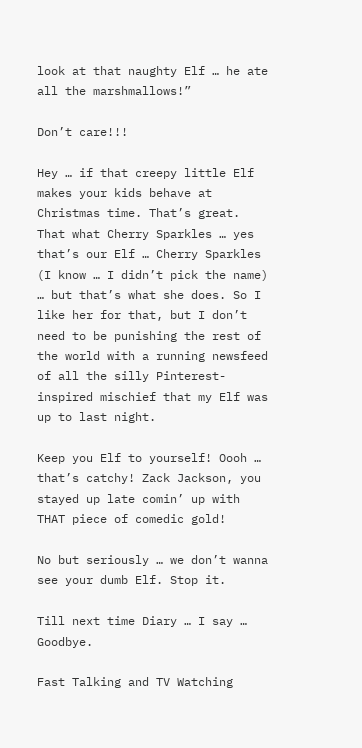look at that naughty Elf … he ate all the marshmallows!”

Don’t care!!!

Hey … if that creepy little Elf makes your kids behave at Christmas time. That’s great. That what Cherry Sparkles … yes that’s our Elf … Cherry Sparkles (I know … I didn’t pick the name) … but that’s what she does. So I like her for that, but I don’t need to be punishing the rest of the world with a running newsfeed of all the silly Pinterest-inspired mischief that my Elf was up to last night.

Keep you Elf to yourself! Oooh … that’s catchy! Zack Jackson, you stayed up late comin’ up with THAT piece of comedic gold!

No but seriously … we don’t wanna see your dumb Elf. Stop it.

Till next time Diary … I say … Goodbye.

Fast Talking and TV Watching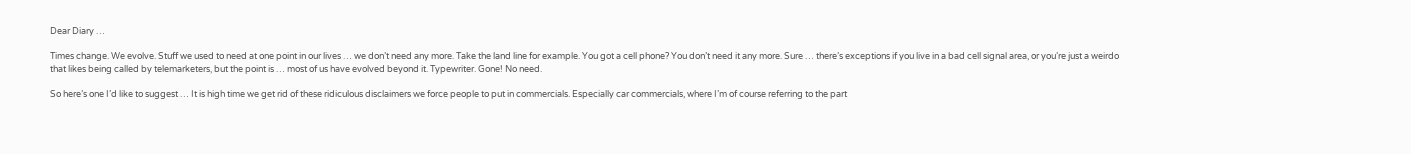Dear Diary …

Times change. We evolve. Stuff we used to need at one point in our lives … we don’t need any more. Take the land line for example. You got a cell phone? You don’t need it any more. Sure … there’s exceptions if you live in a bad cell signal area, or you’re just a weirdo that likes being called by telemarketers, but the point is … most of us have evolved beyond it. Typewriter. Gone! No need.

So here’s one I’d like to suggest … It is high time we get rid of these ridiculous disclaimers we force people to put in commercials. Especially car commercials, where I’m of course referring to the part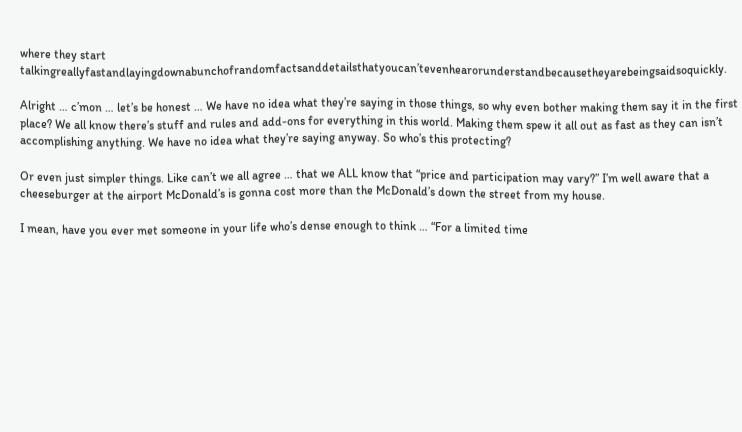where they start talkingreallyfastandlayingdownabunchofrandomfactsanddetailsthatyoucan’tevenhearorunderstandbecausetheyarebeingsaidsoquickly.

Alright … c’mon … let’s be honest … We have no idea what they’re saying in those things, so why even bother making them say it in the first place? We all know there’s stuff and rules and add-ons for everything in this world. Making them spew it all out as fast as they can isn’t accomplishing anything. We have no idea what they’re saying anyway. So who’s this protecting?

Or even just simpler things. Like can’t we all agree … that we ALL know that “price and participation may vary?” I’m well aware that a cheeseburger at the airport McDonald’s is gonna cost more than the McDonald’s down the street from my house.

I mean, have you ever met someone in your life who’s dense enough to think … “For a limited time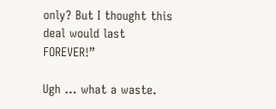only? But I thought this deal would last FOREVER!”

Ugh … what a waste.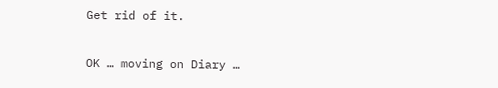Get rid of it.

OK … moving on Diary …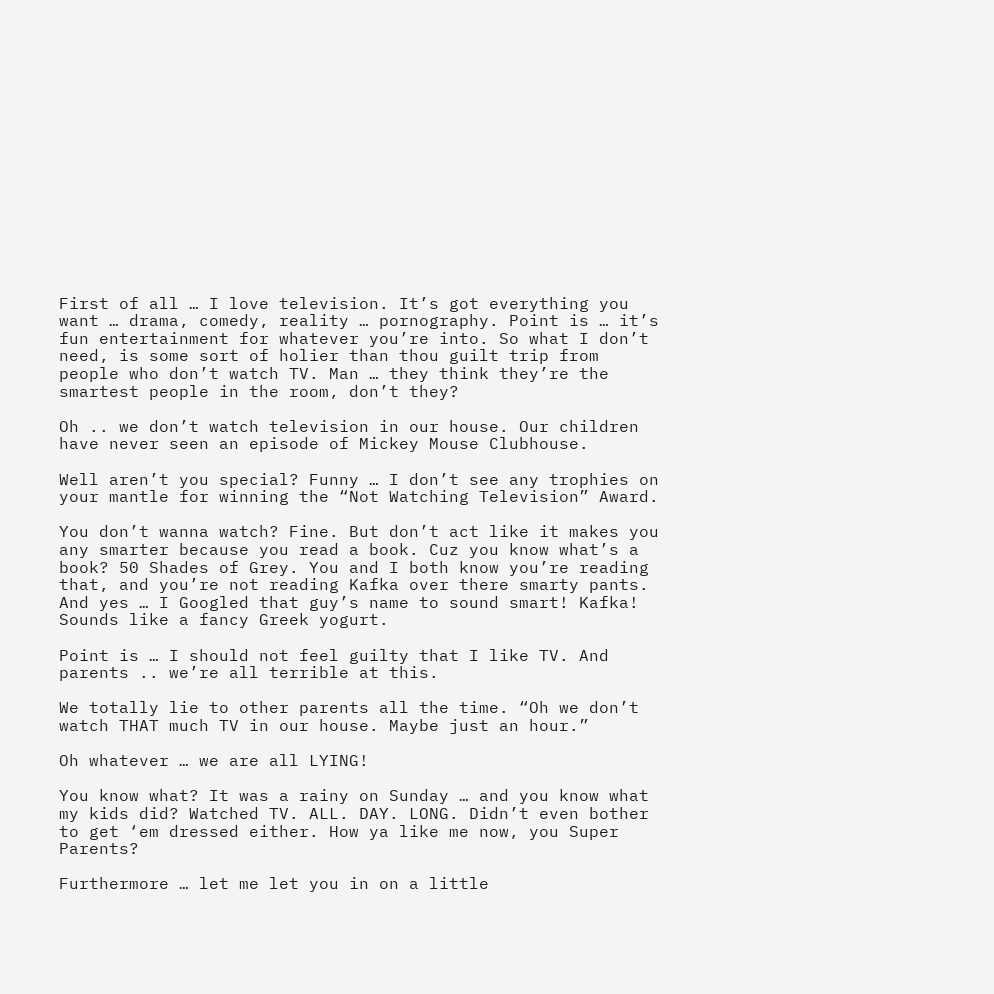First of all … I love television. It’s got everything you want … drama, comedy, reality … pornography. Point is … it’s fun entertainment for whatever you’re into. So what I don’t need, is some sort of holier than thou guilt trip from people who don’t watch TV. Man … they think they’re the smartest people in the room, don’t they?

Oh .. we don’t watch television in our house. Our children have never seen an episode of Mickey Mouse Clubhouse.

Well aren’t you special? Funny … I don’t see any trophies on your mantle for winning the “Not Watching Television” Award.

You don’t wanna watch? Fine. But don’t act like it makes you any smarter because you read a book. Cuz you know what’s a book? 50 Shades of Grey. You and I both know you’re reading that, and you’re not reading Kafka over there smarty pants. And yes … I Googled that guy’s name to sound smart! Kafka! Sounds like a fancy Greek yogurt.

Point is … I should not feel guilty that I like TV. And parents .. we’re all terrible at this.

We totally lie to other parents all the time. “Oh we don’t watch THAT much TV in our house. Maybe just an hour.”

Oh whatever … we are all LYING!

You know what? It was a rainy on Sunday … and you know what my kids did? Watched TV. ALL. DAY. LONG. Didn’t even bother to get ‘em dressed either. How ya like me now, you Super Parents?

Furthermore … let me let you in on a little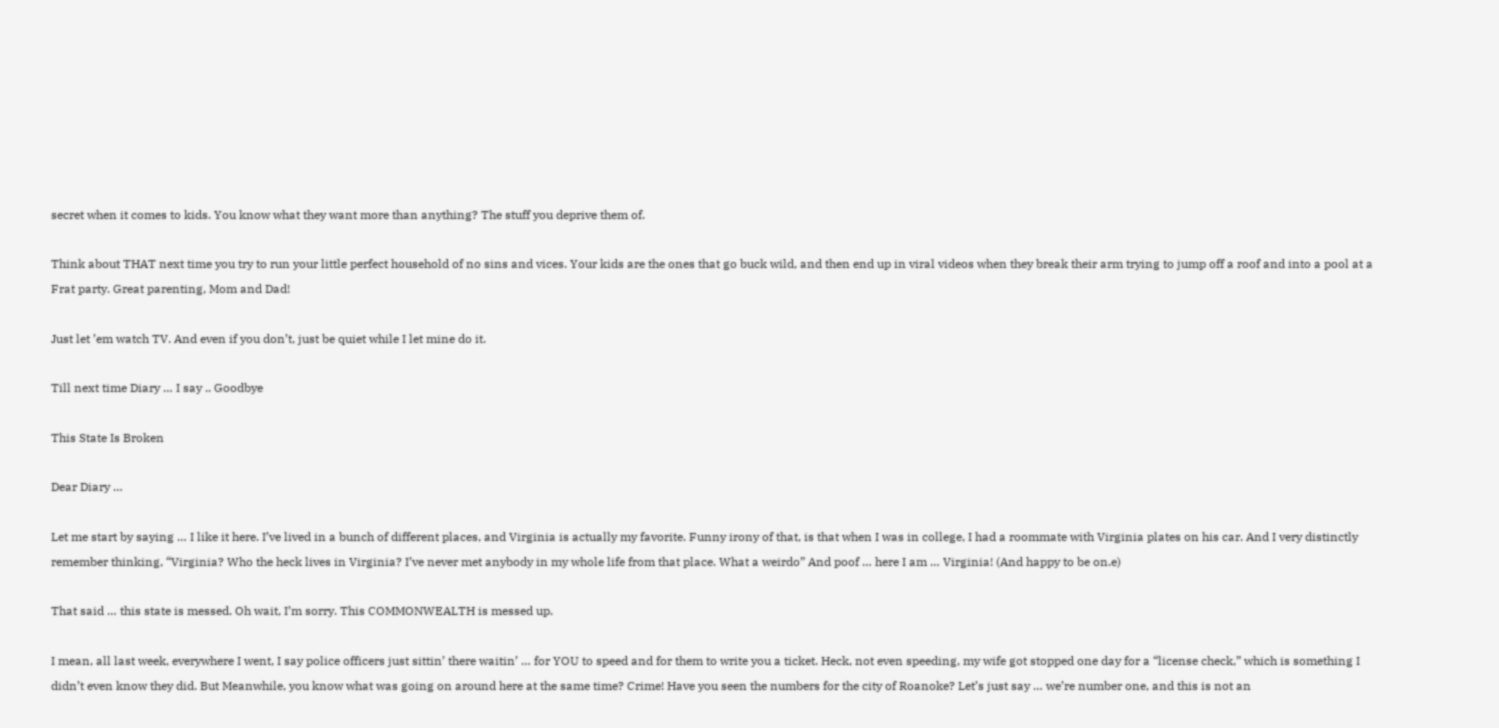secret when it comes to kids. You know what they want more than anything? The stuff you deprive them of.

Think about THAT next time you try to run your little perfect household of no sins and vices. Your kids are the ones that go buck wild, and then end up in viral videos when they break their arm trying to jump off a roof and into a pool at a Frat party. Great parenting, Mom and Dad!

Just let ’em watch TV. And even if you don’t, just be quiet while I let mine do it.

Till next time Diary … I say .. Goodbye

This State Is Broken

Dear Diary …

Let me start by saying … I like it here. I’ve lived in a bunch of different places, and Virginia is actually my favorite. Funny irony of that, is that when I was in college, I had a roommate with Virginia plates on his car. And I very distinctly remember thinking, “Virginia? Who the heck lives in Virginia? I’ve never met anybody in my whole life from that place. What a weirdo” And poof … here I am … Virginia! (And happy to be on.e)

That said … this state is messed. Oh wait, I’m sorry. This COMMONWEALTH is messed up.

I mean, all last week, everywhere I went, I say police officers just sittin’ there waitin’ … for YOU to speed and for them to write you a ticket. Heck, not even speeding, my wife got stopped one day for a “license check,” which is something I didn’t even know they did. But Meanwhile, you know what was going on around here at the same time? Crime! Have you seen the numbers for the city of Roanoke? Let’s just say … we’re number one, and this is not an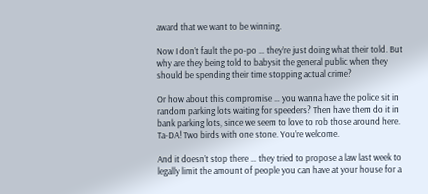award that we want to be winning.

Now I don’t fault the po-po … they’re just doing what their told. But why are they being told to babysit the general public when they should be spending their time stopping actual crime?

Or how about this compromise … you wanna have the police sit in random parking lots waiting for speeders? Then have them do it in bank parking lots, since we seem to love to rob those around here. Ta-DA! Two birds with one stone. You’re welcome.

And it doesn’t stop there … they tried to propose a law last week to legally limit the amount of people you can have at your house for a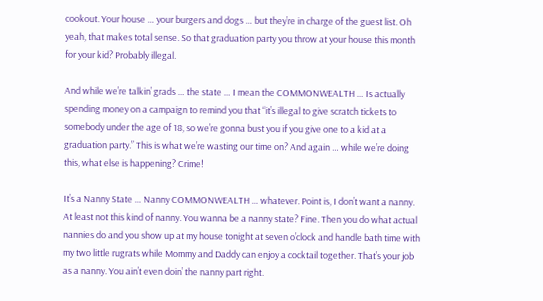cookout. Your house … your burgers and dogs … but they’re in charge of the guest list. Oh yeah, that makes total sense. So that graduation party you throw at your house this month for your kid? Probably illegal.

And while we’re talkin’ grads … the state … I mean the COMMONWEALTH … Is actually spending money on a campaign to remind you that “it’s illegal to give scratch tickets to somebody under the age of 18, so we’re gonna bust you if you give one to a kid at a graduation party.” This is what we’re wasting our time on? And again … while we’re doing this, what else is happening? Crime!

It’s a Nanny State … Nanny COMMONWEALTH … whatever. Point is, I don’t want a nanny. At least not this kind of nanny. You wanna be a nanny state? Fine. Then you do what actual nannies do and you show up at my house tonight at seven o’clock and handle bath time with my two little rugrats while Mommy and Daddy can enjoy a cocktail together. That’s your job as a nanny. You ain’t even doin’ the nanny part right.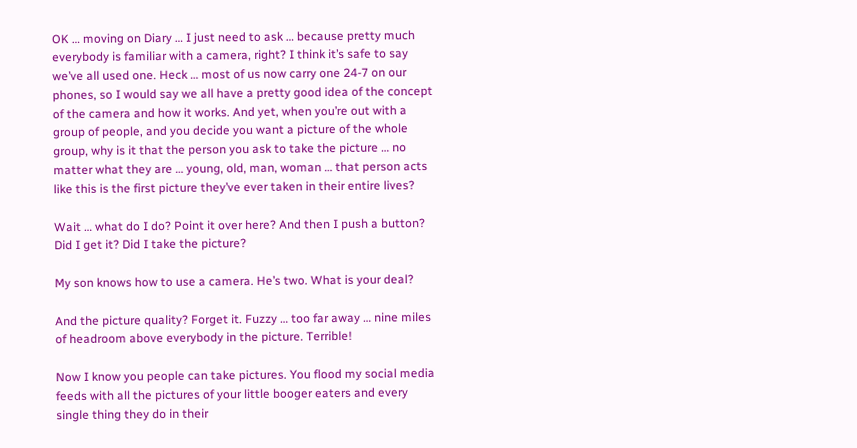OK … moving on Diary … I just need to ask … because pretty much everybody is familiar with a camera, right? I think it’s safe to say we’ve all used one. Heck … most of us now carry one 24-7 on our phones, so I would say we all have a pretty good idea of the concept of the camera and how it works. And yet, when you’re out with a group of people, and you decide you want a picture of the whole group, why is it that the person you ask to take the picture … no matter what they are … young, old, man, woman … that person acts like this is the first picture they’ve ever taken in their entire lives?

Wait … what do I do? Point it over here? And then I push a button? Did I get it? Did I take the picture?

My son knows how to use a camera. He’s two. What is your deal?

And the picture quality? Forget it. Fuzzy … too far away … nine miles of headroom above everybody in the picture. Terrible!

Now I know you people can take pictures. You flood my social media feeds with all the pictures of your little booger eaters and every single thing they do in their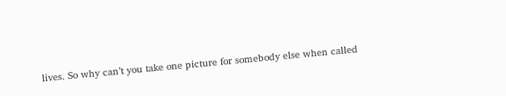lives. So why can’t you take one picture for somebody else when called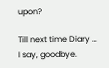upon?

Till next time Diary … I say, goodbye.